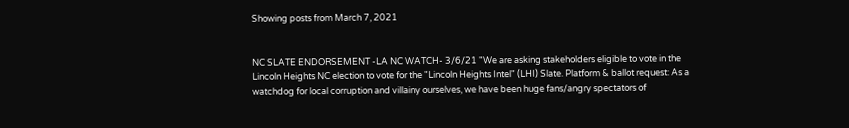Showing posts from March 7, 2021


NC SLATE ENDORSEMENT -LA NC WATCH- 3/6/21 "We are asking stakeholders eligible to vote in the Lincoln Heights NC election to vote for the "Lincoln Heights Intel" (LHI) Slate. Platform & ballot request: As a watchdog for local corruption and villainy ourselves, we have been huge fans/angry spectators of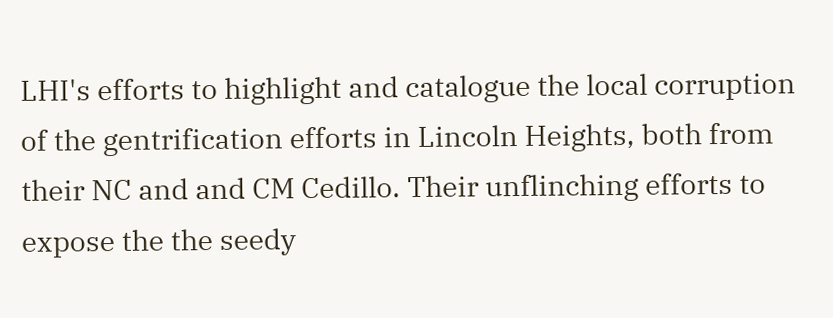LHI's efforts to highlight and catalogue the local corruption of the gentrification efforts in Lincoln Heights, both from their NC and and CM Cedillo. Their unflinching efforts to expose the the seedy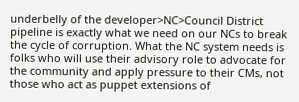underbelly of the developer>NC>Council District pipeline is exactly what we need on our NCs to break the cycle of corruption. What the NC system needs is folks who will use their advisory role to advocate for the community and apply pressure to their CMs, not those who act as puppet extensions of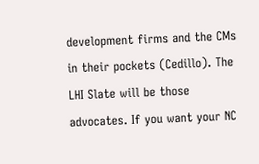development firms and the CMs in their pockets (Cedillo). The LHI Slate will be those advocates. If you want your NC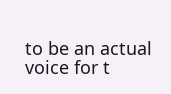to be an actual voice for t